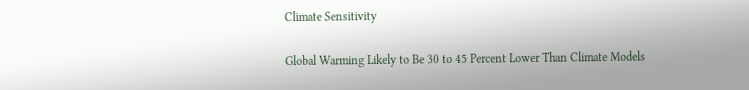Climate Sensitivity

Global Warming Likely to Be 30 to 45 Percent Lower Than Climate Models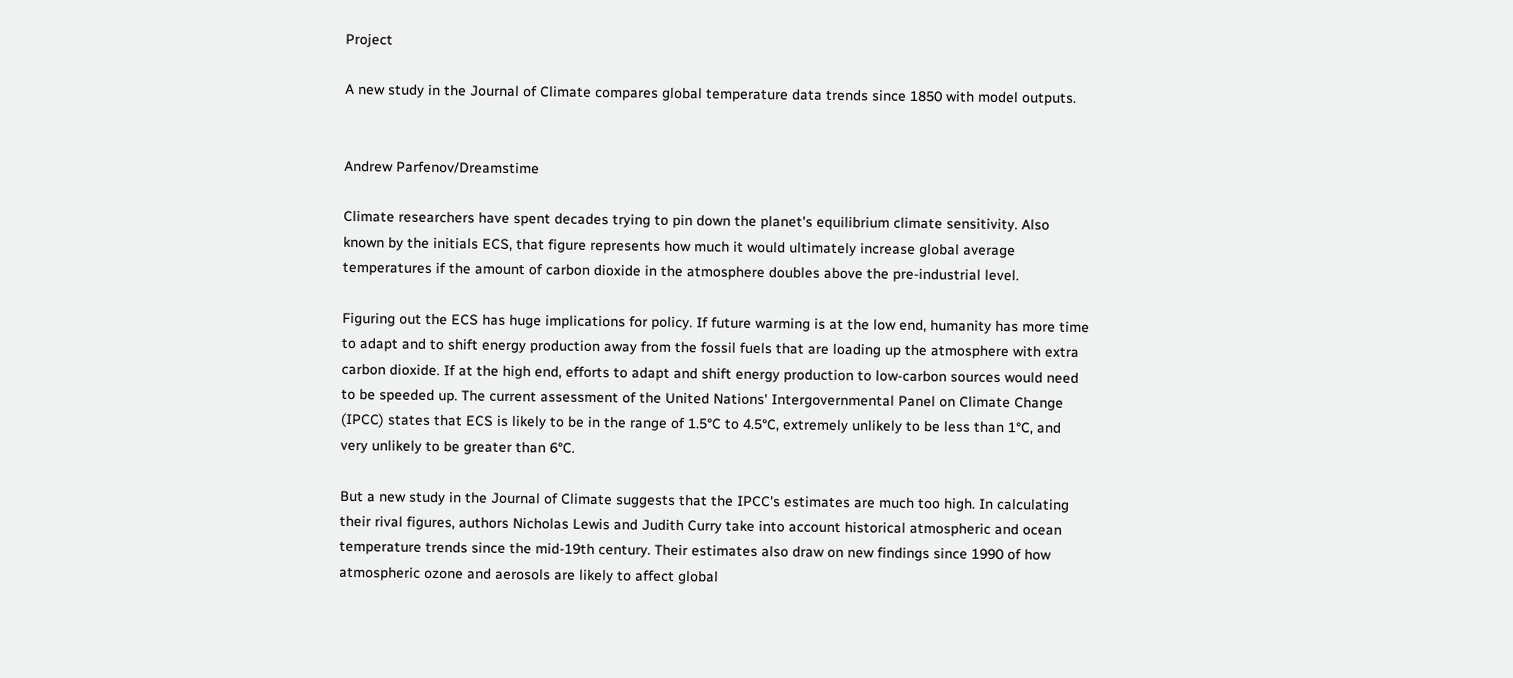Project

A new study in the Journal of Climate compares global temperature data trends since 1850 with model outputs.


Andrew Parfenov/Dreamstime

Climate researchers have spent decades trying to pin down the planet's equilibrium climate sensitivity. Also known by the initials ECS, that figure represents how much it would ultimately increase global average temperatures if the amount of carbon dioxide in the atmosphere doubles above the pre-industrial level.

Figuring out the ECS has huge implications for policy. If future warming is at the low end, humanity has more time to adapt and to shift energy production away from the fossil fuels that are loading up the atmosphere with extra carbon dioxide. If at the high end, efforts to adapt and shift energy production to low-carbon sources would need to be speeded up. The current assessment of the United Nations' Intergovernmental Panel on Climate Change (IPCC) states that ECS is likely to be in the range of 1.5°C to 4.5°C, extremely unlikely to be less than 1°C, and very unlikely to be greater than 6°C.

But a new study in the Journal of Climate suggests that the IPCC's estimates are much too high. In calculating their rival figures, authors Nicholas Lewis and Judith Curry take into account historical atmospheric and ocean temperature trends since the mid-19th century. Their estimates also draw on new findings since 1990 of how atmospheric ozone and aerosols are likely to affect global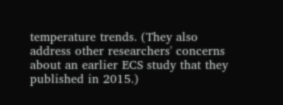temperature trends. (They also address other researchers' concerns about an earlier ECS study that they published in 2015.)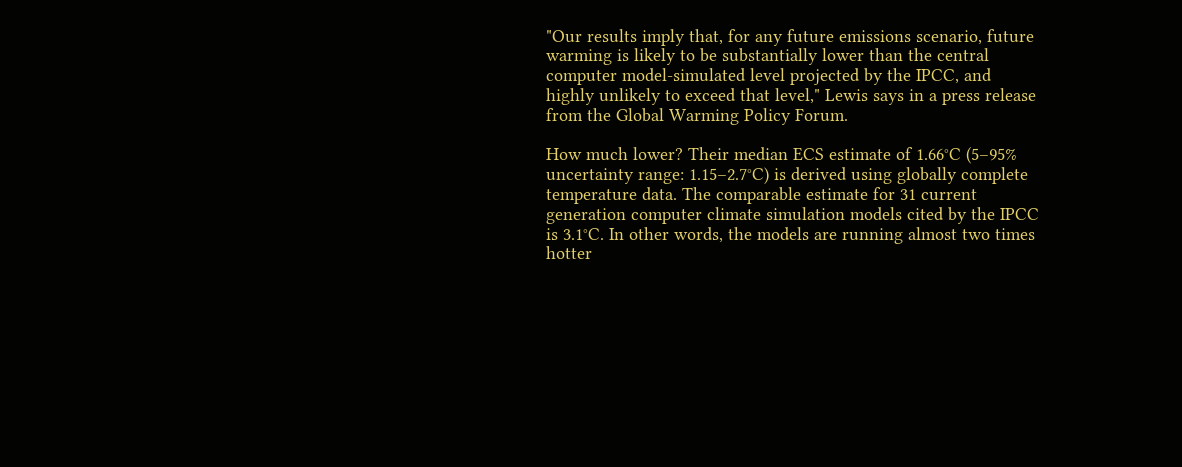"Our results imply that, for any future emissions scenario, future warming is likely to be substantially lower than the central computer model-simulated level projected by the IPCC, and highly unlikely to exceed that level," Lewis says in a press release from the Global Warming Policy Forum.

How much lower? Their median ECS estimate of 1.66°C (5–95% uncertainty range: 1.15–2.7°C) is derived using globally complete temperature data. The comparable estimate for 31 current generation computer climate simulation models cited by the IPCC is 3.1°C. In other words, the models are running almost two times hotter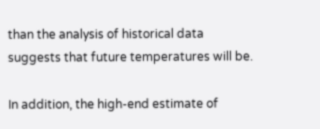than the analysis of historical data suggests that future temperatures will be.

In addition, the high-end estimate of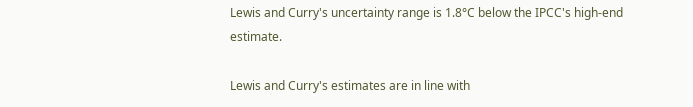Lewis and Curry's uncertainty range is 1.8°C below the IPCC's high-end estimate.

Lewis and Curry's estimates are in line with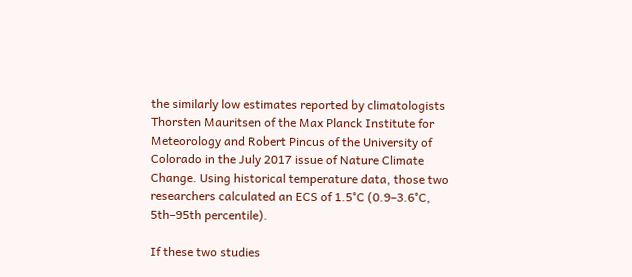the similarly low estimates reported by climatologists Thorsten Mauritsen of the Max Planck Institute for Meteorology and Robert Pincus of the University of Colorado in the July 2017 issue of Nature Climate Change. Using historical temperature data, those two researchers calculated an ECS of 1.5°C (0.9–3.6°C, 5th–95th percentile).

If these two studies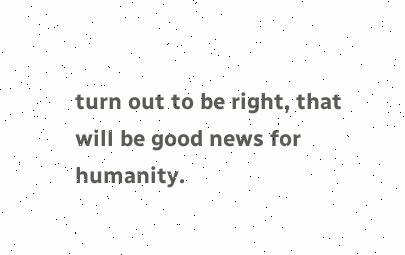turn out to be right, that will be good news for humanity.